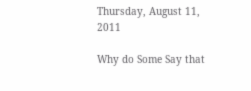Thursday, August 11, 2011

Why do Some Say that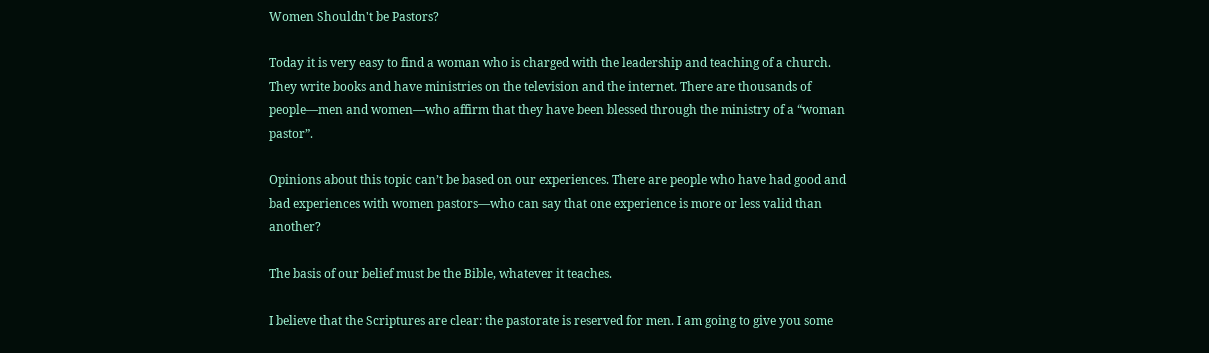Women Shouldn't be Pastors?

Today it is very easy to find a woman who is charged with the leadership and teaching of a church. They write books and have ministries on the television and the internet. There are thousands of people—men and women—who affirm that they have been blessed through the ministry of a “woman pastor”.

Opinions about this topic can’t be based on our experiences. There are people who have had good and bad experiences with women pastors—who can say that one experience is more or less valid than another?

The basis of our belief must be the Bible, whatever it teaches.

I believe that the Scriptures are clear: the pastorate is reserved for men. I am going to give you some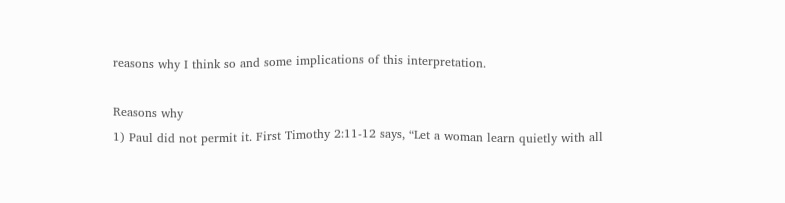reasons why I think so and some implications of this interpretation.

Reasons why
1) Paul did not permit it. First Timothy 2:11-12 says, “Let a woman learn quietly with all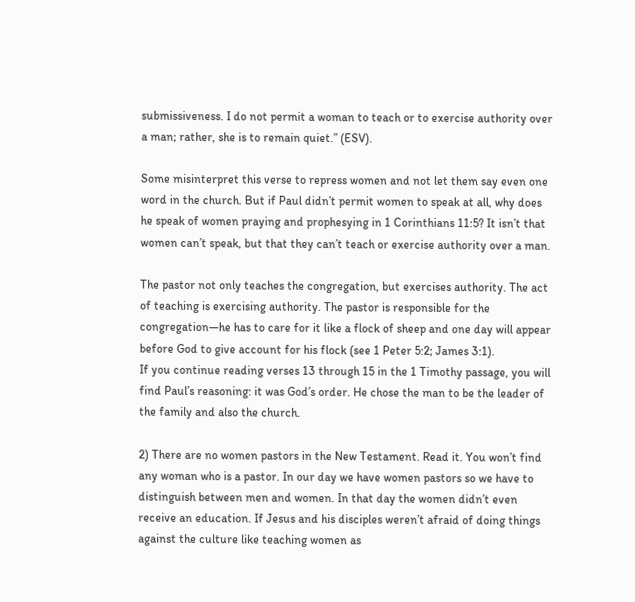submissiveness. I do not permit a woman to teach or to exercise authority over a man; rather, she is to remain quiet.” (ESV).

Some misinterpret this verse to repress women and not let them say even one word in the church. But if Paul didn’t permit women to speak at all, why does he speak of women praying and prophesying in 1 Corinthians 11:5? It isn’t that women can’t speak, but that they can’t teach or exercise authority over a man.

The pastor not only teaches the congregation, but exercises authority. The act of teaching is exercising authority. The pastor is responsible for the congregation—he has to care for it like a flock of sheep and one day will appear before God to give account for his flock (see 1 Peter 5:2; James 3:1).
If you continue reading verses 13 through 15 in the 1 Timothy passage, you will find Paul’s reasoning: it was God’s order. He chose the man to be the leader of the family and also the church.

2) There are no women pastors in the New Testament. Read it. You won’t find any woman who is a pastor. In our day we have women pastors so we have to distinguish between men and women. In that day the women didn’t even receive an education. If Jesus and his disciples weren’t afraid of doing things against the culture like teaching women as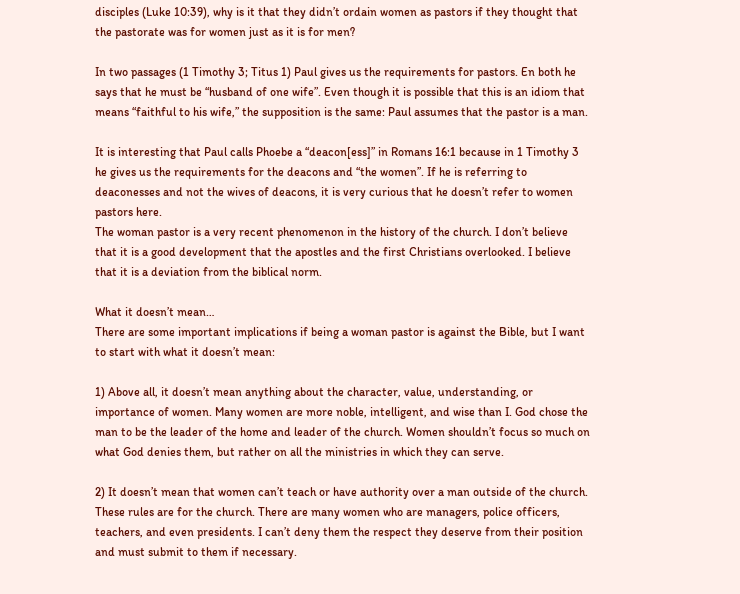disciples (Luke 10:39), why is it that they didn’t ordain women as pastors if they thought that the pastorate was for women just as it is for men?

In two passages (1 Timothy 3; Titus 1) Paul gives us the requirements for pastors. En both he says that he must be “husband of one wife”. Even though it is possible that this is an idiom that means “faithful to his wife,” the supposition is the same: Paul assumes that the pastor is a man.

It is interesting that Paul calls Phoebe a “deacon[ess]” in Romans 16:1 because in 1 Timothy 3 he gives us the requirements for the deacons and “the women”. If he is referring to deaconesses and not the wives of deacons, it is very curious that he doesn’t refer to women pastors here.
The woman pastor is a very recent phenomenon in the history of the church. I don’t believe that it is a good development that the apostles and the first Christians overlooked. I believe that it is a deviation from the biblical norm.

What it doesn’t mean…
There are some important implications if being a woman pastor is against the Bible, but I want to start with what it doesn’t mean:

1) Above all, it doesn’t mean anything about the character, value, understanding, or importance of women. Many women are more noble, intelligent, and wise than I. God chose the man to be the leader of the home and leader of the church. Women shouldn’t focus so much on what God denies them, but rather on all the ministries in which they can serve.

2) It doesn’t mean that women can’t teach or have authority over a man outside of the church. These rules are for the church. There are many women who are managers, police officers, teachers, and even presidents. I can’t deny them the respect they deserve from their position and must submit to them if necessary.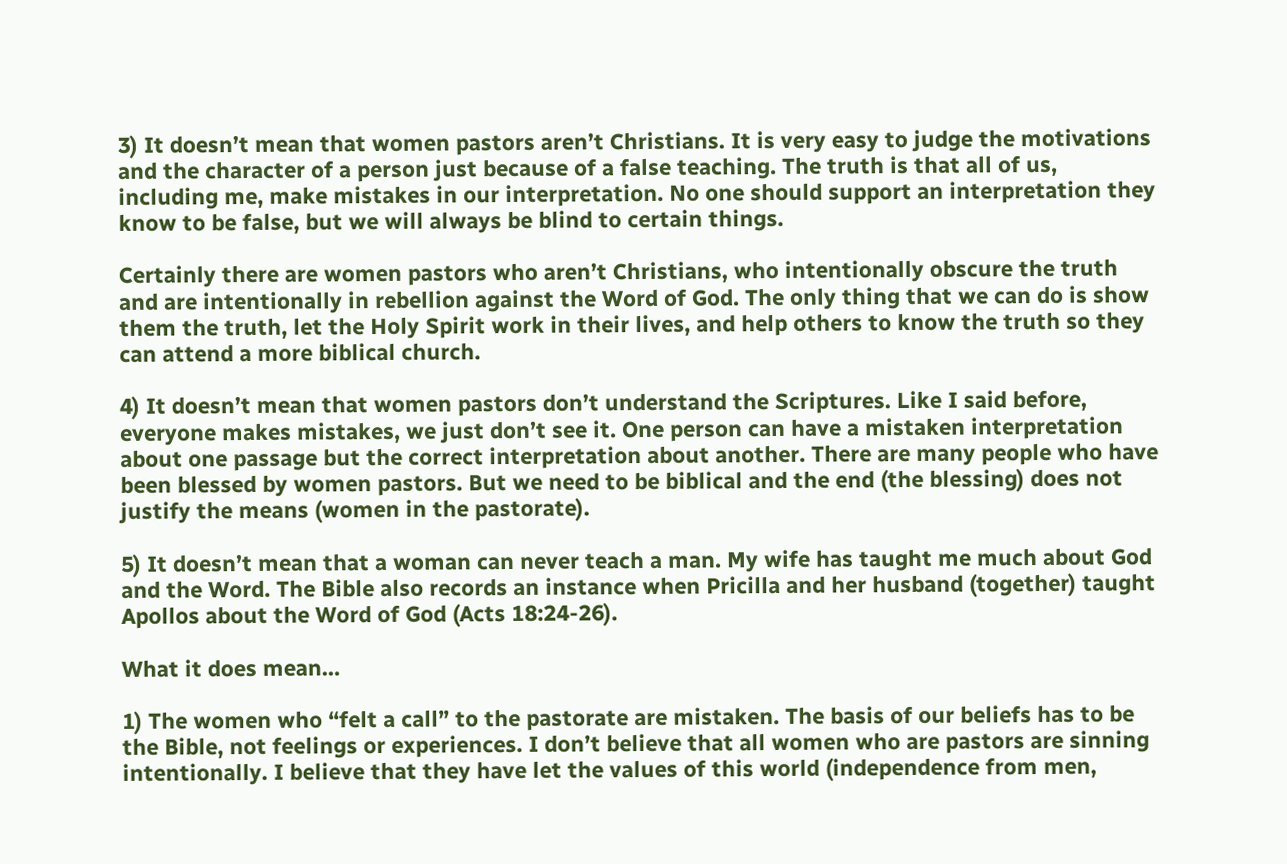3) It doesn’t mean that women pastors aren’t Christians. It is very easy to judge the motivations and the character of a person just because of a false teaching. The truth is that all of us, including me, make mistakes in our interpretation. No one should support an interpretation they know to be false, but we will always be blind to certain things.

Certainly there are women pastors who aren’t Christians, who intentionally obscure the truth and are intentionally in rebellion against the Word of God. The only thing that we can do is show them the truth, let the Holy Spirit work in their lives, and help others to know the truth so they can attend a more biblical church.

4) It doesn’t mean that women pastors don’t understand the Scriptures. Like I said before, everyone makes mistakes, we just don’t see it. One person can have a mistaken interpretation about one passage but the correct interpretation about another. There are many people who have been blessed by women pastors. But we need to be biblical and the end (the blessing) does not justify the means (women in the pastorate).

5) It doesn’t mean that a woman can never teach a man. My wife has taught me much about God and the Word. The Bible also records an instance when Pricilla and her husband (together) taught Apollos about the Word of God (Acts 18:24-26).

What it does mean…

1) The women who “felt a call” to the pastorate are mistaken. The basis of our beliefs has to be the Bible, not feelings or experiences. I don’t believe that all women who are pastors are sinning intentionally. I believe that they have let the values of this world (independence from men,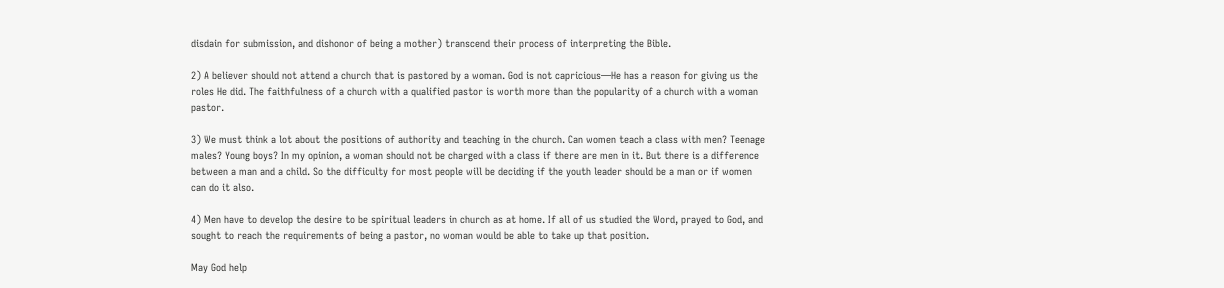disdain for submission, and dishonor of being a mother) transcend their process of interpreting the Bible.

2) A believer should not attend a church that is pastored by a woman. God is not capricious—He has a reason for giving us the roles He did. The faithfulness of a church with a qualified pastor is worth more than the popularity of a church with a woman pastor.

3) We must think a lot about the positions of authority and teaching in the church. Can women teach a class with men? Teenage males? Young boys? In my opinion, a woman should not be charged with a class if there are men in it. But there is a difference between a man and a child. So the difficulty for most people will be deciding if the youth leader should be a man or if women can do it also.

4) Men have to develop the desire to be spiritual leaders in church as at home. If all of us studied the Word, prayed to God, and sought to reach the requirements of being a pastor, no woman would be able to take up that position.

May God help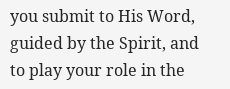you submit to His Word, guided by the Spirit, and to play your role in the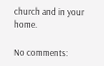church and in your home.

No comments: